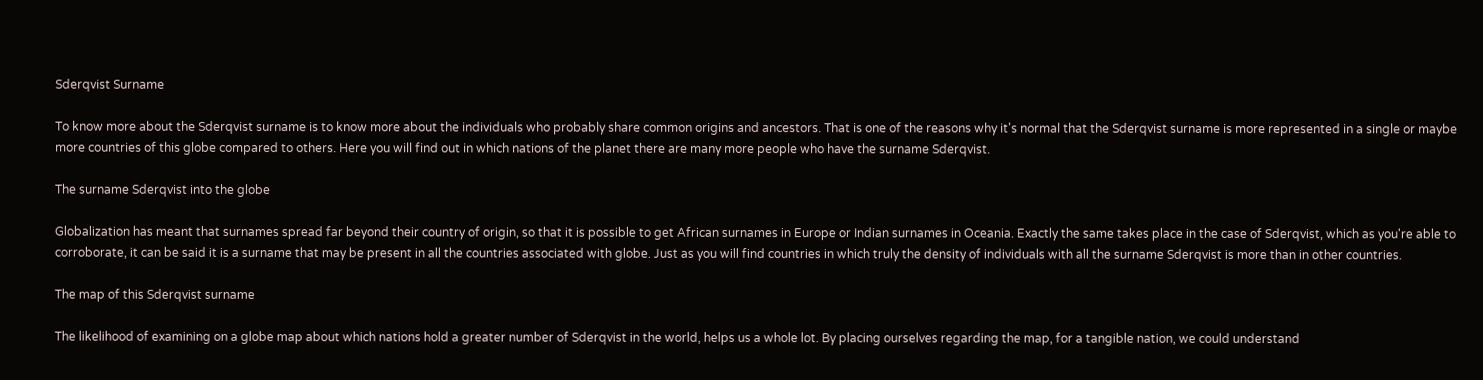Sderqvist Surname

To know more about the Sderqvist surname is to know more about the individuals who probably share common origins and ancestors. That is one of the reasons why it's normal that the Sderqvist surname is more represented in a single or maybe more countries of this globe compared to others. Here you will find out in which nations of the planet there are many more people who have the surname Sderqvist.

The surname Sderqvist into the globe

Globalization has meant that surnames spread far beyond their country of origin, so that it is possible to get African surnames in Europe or Indian surnames in Oceania. Exactly the same takes place in the case of Sderqvist, which as you're able to corroborate, it can be said it is a surname that may be present in all the countries associated with globe. Just as you will find countries in which truly the density of individuals with all the surname Sderqvist is more than in other countries.

The map of this Sderqvist surname

The likelihood of examining on a globe map about which nations hold a greater number of Sderqvist in the world, helps us a whole lot. By placing ourselves regarding the map, for a tangible nation, we could understand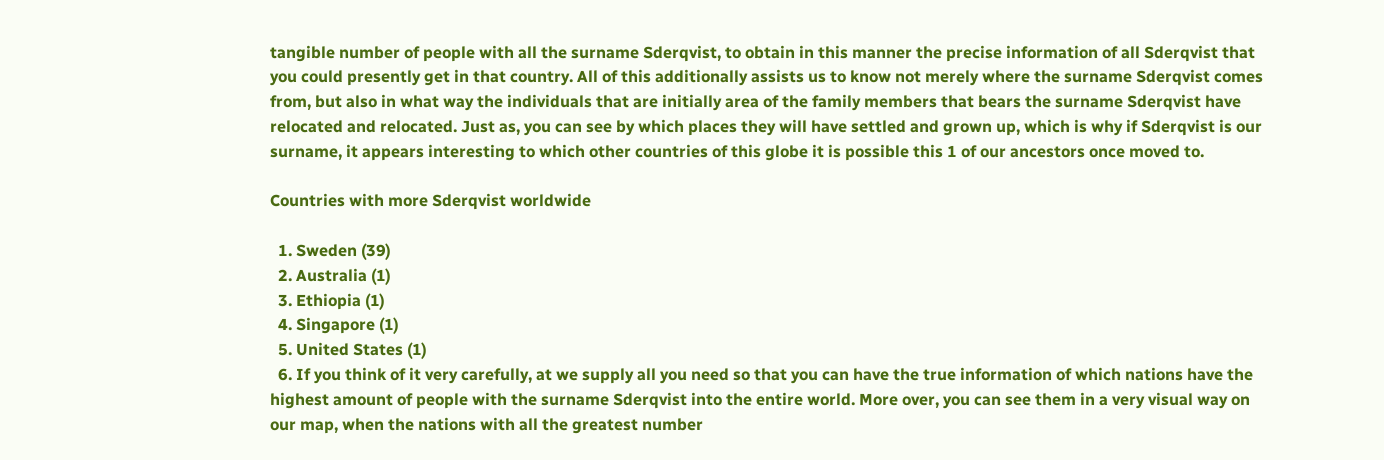tangible number of people with all the surname Sderqvist, to obtain in this manner the precise information of all Sderqvist that you could presently get in that country. All of this additionally assists us to know not merely where the surname Sderqvist comes from, but also in what way the individuals that are initially area of the family members that bears the surname Sderqvist have relocated and relocated. Just as, you can see by which places they will have settled and grown up, which is why if Sderqvist is our surname, it appears interesting to which other countries of this globe it is possible this 1 of our ancestors once moved to.

Countries with more Sderqvist worldwide

  1. Sweden (39)
  2. Australia (1)
  3. Ethiopia (1)
  4. Singapore (1)
  5. United States (1)
  6. If you think of it very carefully, at we supply all you need so that you can have the true information of which nations have the highest amount of people with the surname Sderqvist into the entire world. More over, you can see them in a very visual way on our map, when the nations with all the greatest number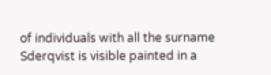of individuals with all the surname Sderqvist is visible painted in a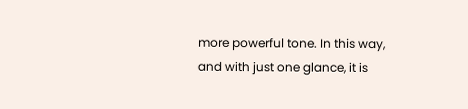more powerful tone. In this way, and with just one glance, it is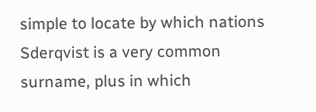simple to locate by which nations Sderqvist is a very common surname, plus in which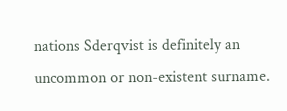nations Sderqvist is definitely an uncommon or non-existent surname.